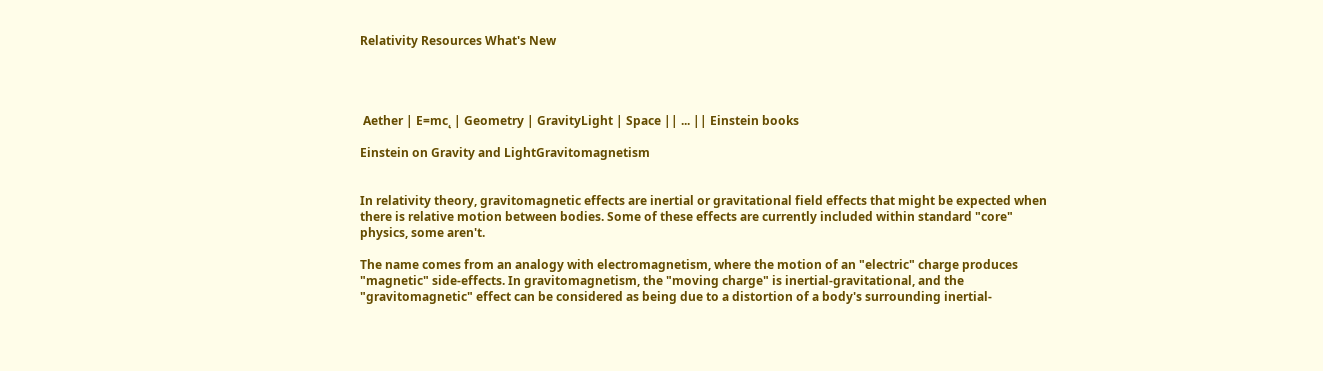Relativity Resources What's New




 Aether | E=mc˛ | Geometry | GravityLight | Space || ... || Einstein books

Einstein on Gravity and LightGravitomagnetism


In relativity theory, gravitomagnetic effects are inertial or gravitational field effects that might be expected when there is relative motion between bodies. Some of these effects are currently included within standard "core" physics, some aren't.

The name comes from an analogy with electromagnetism, where the motion of an "electric" charge produces "magnetic" side-effects. In gravitomagnetism, the "moving charge" is inertial-gravitational, and the "gravitomagnetic" effect can be considered as being due to a distortion of a body's surrounding inertial-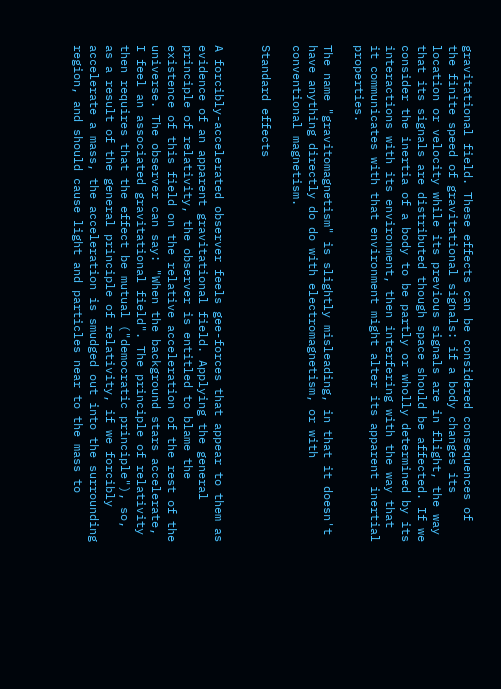gravitational field. These effects can be considered consequences of the finite speed of gravitational signals: if a body changes its location or velocity while its previous signals are in flight, the way that its signals are distributed though space should be affected. If we consider the inertia of a body to be partly or wholly determined by its interactions with its environment, then interfering with the way that it communicates with that environment might alter its apparent inertial properties.

The name "gravitomagnetism" is slightly misleading, in that it doesn't have anything directly do do with electromagnetism, or with conventional magnetism.

Standard effects


A forcibly-accelerated observer feels gee-forces that appear to them as evidence of an apparent gravitational field. Applying the general principle of relativity, the observer is entitled to blame the existence of this field on the relative acceleration of the rest of the universe. The observer can say: "When the background stars accelerate, I feel an associated gravitational field". The principle of relativity then requires that the effect be mutual ("democratic principle"), so, as a result of the general principle of relativity, if we forcibly accelerate a mass, the acceleration is smudged out into the surrounding region, and should cause light and particles near to the mass to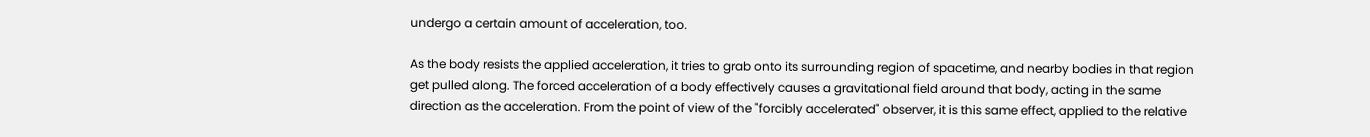undergo a certain amount of acceleration, too.

As the body resists the applied acceleration, it tries to grab onto its surrounding region of spacetime, and nearby bodies in that region get pulled along. The forced acceleration of a body effectively causes a gravitational field around that body, acting in the same direction as the acceleration. From the point of view of the "forcibly accelerated" observer, it is this same effect, applied to the relative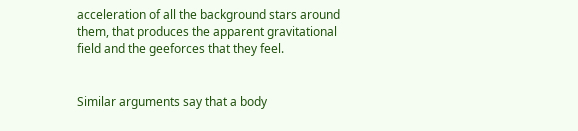acceleration of all the background stars around them, that produces the apparent gravitational field and the geeforces that they feel.


Similar arguments say that a body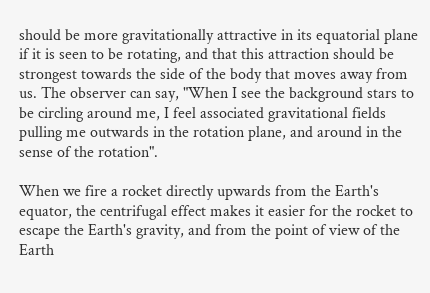should be more gravitationally attractive in its equatorial plane if it is seen to be rotating, and that this attraction should be strongest towards the side of the body that moves away from us. The observer can say, "When I see the background stars to be circling around me, I feel associated gravitational fields pulling me outwards in the rotation plane, and around in the sense of the rotation".

When we fire a rocket directly upwards from the Earth's equator, the centrifugal effect makes it easier for the rocket to escape the Earth's gravity, and from the point of view of the Earth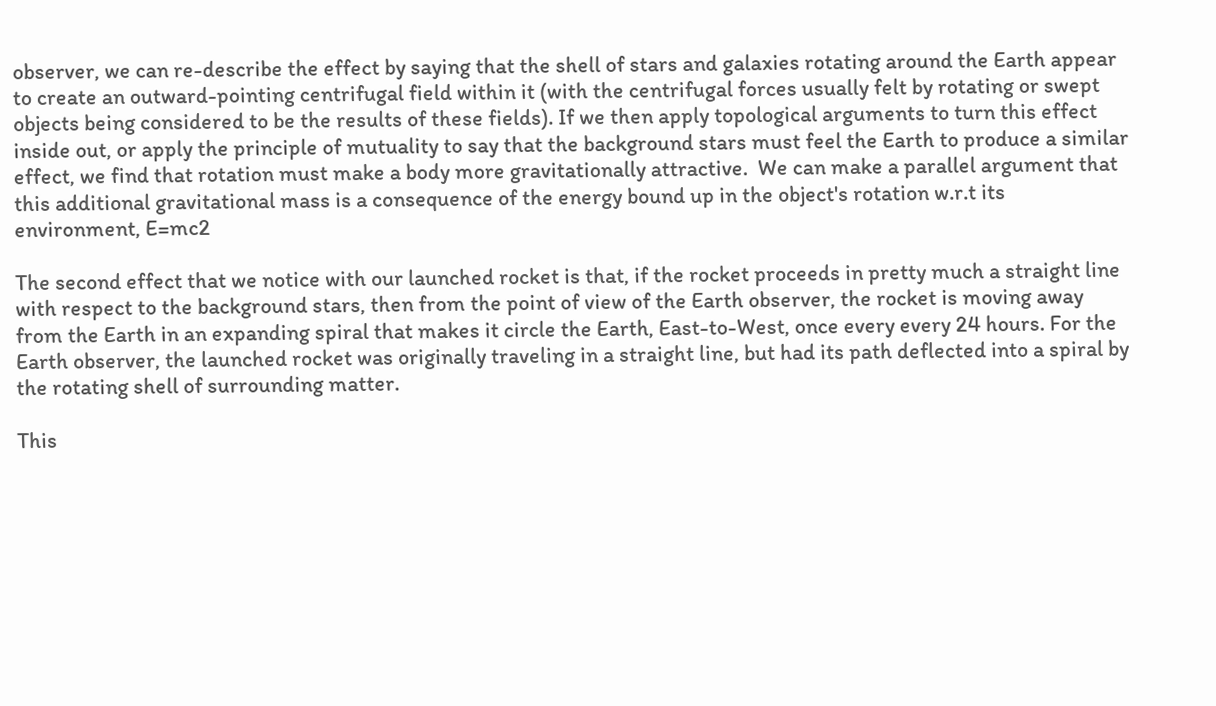observer, we can re-describe the effect by saying that the shell of stars and galaxies rotating around the Earth appear to create an outward-pointing centrifugal field within it (with the centrifugal forces usually felt by rotating or swept objects being considered to be the results of these fields). If we then apply topological arguments to turn this effect inside out, or apply the principle of mutuality to say that the background stars must feel the Earth to produce a similar effect, we find that rotation must make a body more gravitationally attractive.  We can make a parallel argument that this additional gravitational mass is a consequence of the energy bound up in the object's rotation w.r.t its environment, E=mc2

The second effect that we notice with our launched rocket is that, if the rocket proceeds in pretty much a straight line with respect to the background stars, then from the point of view of the Earth observer, the rocket is moving away from the Earth in an expanding spiral that makes it circle the Earth, East-to-West, once every every 24 hours. For the Earth observer, the launched rocket was originally traveling in a straight line, but had its path deflected into a spiral by the rotating shell of surrounding matter.

This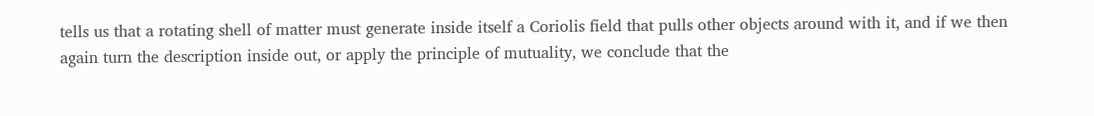tells us that a rotating shell of matter must generate inside itself a Coriolis field that pulls other objects around with it, and if we then again turn the description inside out, or apply the principle of mutuality, we conclude that the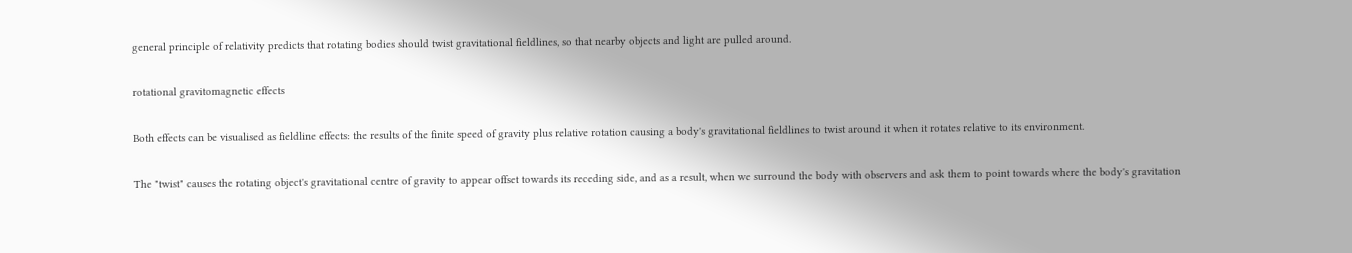general principle of relativity predicts that rotating bodies should twist gravitational fieldlines, so that nearby objects and light are pulled around.

rotational gravitomagnetic effects

Both effects can be visualised as fieldline effects: the results of the finite speed of gravity plus relative rotation causing a body's gravitational fieldlines to twist around it when it rotates relative to its environment.

The "twist" causes the rotating object's gravitational centre of gravity to appear offset towards its receding side, and as a result, when we surround the body with observers and ask them to point towards where the body's gravitation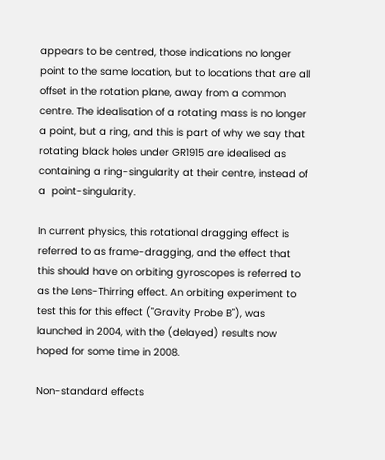appears to be centred, those indications no longer point to the same location, but to locations that are all offset in the rotation plane, away from a common centre. The idealisation of a rotating mass is no longer a point, but a ring, and this is part of why we say that rotating black holes under GR1915 are idealised as containing a ring-singularity at their centre, instead of a  point-singularity.

In current physics, this rotational dragging effect is referred to as frame-dragging, and the effect that this should have on orbiting gyroscopes is referred to as the Lens-Thirring effect. An orbiting experiment to test this for this effect ("Gravity Probe B"), was launched in 2004, with the (delayed) results now hoped for some time in 2008.

Non-standard effects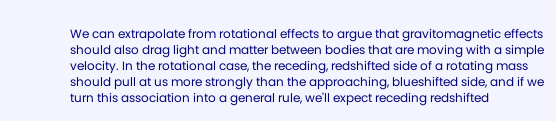We can extrapolate from rotational effects to argue that gravitomagnetic effects should also drag light and matter between bodies that are moving with a simple velocity. In the rotational case, the receding, redshifted side of a rotating mass should pull at us more strongly than the approaching, blueshifted side, and if we turn this association into a general rule, we'll expect receding redshifted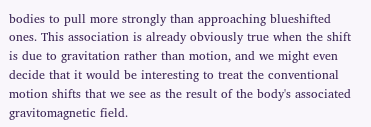bodies to pull more strongly than approaching blueshifted ones. This association is already obviously true when the shift is due to gravitation rather than motion, and we might even decide that it would be interesting to treat the conventional motion shifts that we see as the result of the body's associated gravitomagnetic field.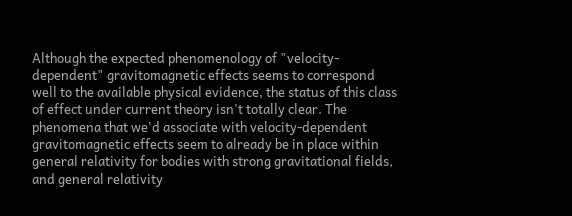Although the expected phenomenology of "velocity-dependent" gravitomagnetic effects seems to correspond well to the available physical evidence, the status of this class of effect under current theory isn't totally clear. The phenomena that we'd associate with velocity-dependent gravitomagnetic effects seem to already be in place within general relativity for bodies with strong gravitational fields, and general relativity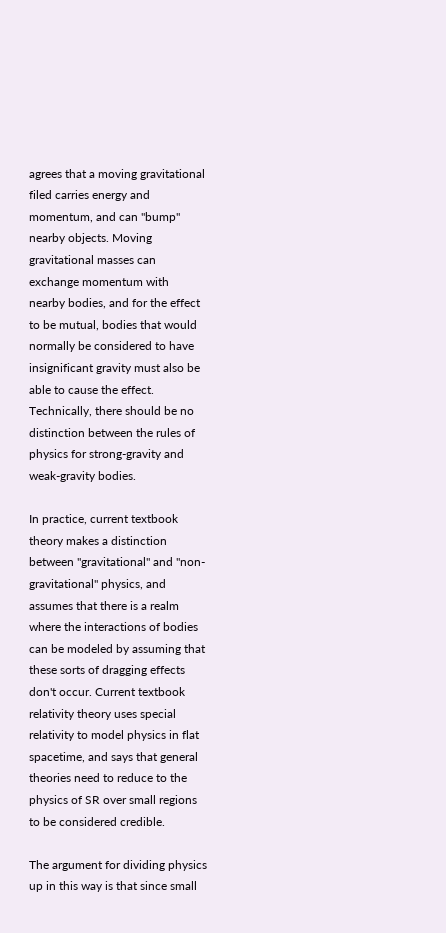agrees that a moving gravitational filed carries energy and momentum, and can "bump" nearby objects. Moving gravitational masses can exchange momentum with nearby bodies, and for the effect to be mutual, bodies that would normally be considered to have insignificant gravity must also be able to cause the effect. Technically, there should be no distinction between the rules of physics for strong-gravity and weak-gravity bodies.

In practice, current textbook theory makes a distinction between "gravitational" and "non-gravitational" physics, and assumes that there is a realm where the interactions of bodies can be modeled by assuming that these sorts of dragging effects don't occur. Current textbook relativity theory uses special relativity to model physics in flat spacetime, and says that general theories need to reduce to the physics of SR over small regions to be considered credible.

The argument for dividing physics up in this way is that since small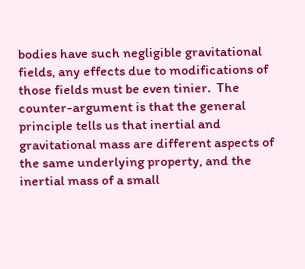bodies have such negligible gravitational fields, any effects due to modifications of those fields must be even tinier.  The counter-argument is that the general principle tells us that inertial and gravitational mass are different aspects of the same underlying property, and the inertial mass of a small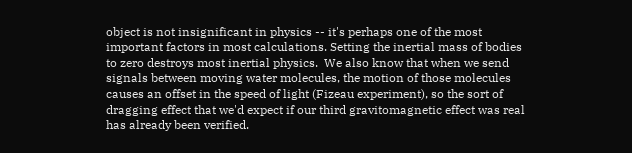object is not insignificant in physics -- it's perhaps one of the most important factors in most calculations. Setting the inertial mass of bodies to zero destroys most inertial physics.  We also know that when we send signals between moving water molecules, the motion of those molecules causes an offset in the speed of light (Fizeau experiment), so the sort of dragging effect that we'd expect if our third gravitomagnetic effect was real has already been verified.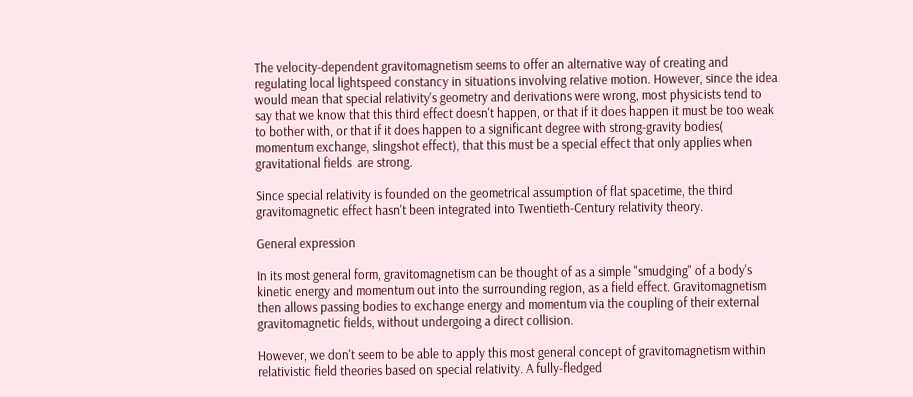The velocity-dependent gravitomagnetism seems to offer an alternative way of creating and regulating local lightspeed constancy in situations involving relative motion. However, since the idea would mean that special relativity's geometry and derivations were wrong, most physicists tend to say that we know that this third effect doesn't happen, or that if it does happen it must be too weak to bother with, or that if it does happen to a significant degree with strong-gravity bodies( momentum exchange, slingshot effect), that this must be a special effect that only applies when gravitational fields  are strong.

Since special relativity is founded on the geometrical assumption of flat spacetime, the third gravitomagnetic effect hasn't been integrated into Twentieth-Century relativity theory.

General expression

In its most general form, gravitomagnetism can be thought of as a simple "smudging" of a body's kinetic energy and momentum out into the surrounding region, as a field effect. Gravitomagnetism then allows passing bodies to exchange energy and momentum via the coupling of their external gravitomagnetic fields, without undergoing a direct collision.

However, we don't seem to be able to apply this most general concept of gravitomagnetism within relativistic field theories based on special relativity. A fully-fledged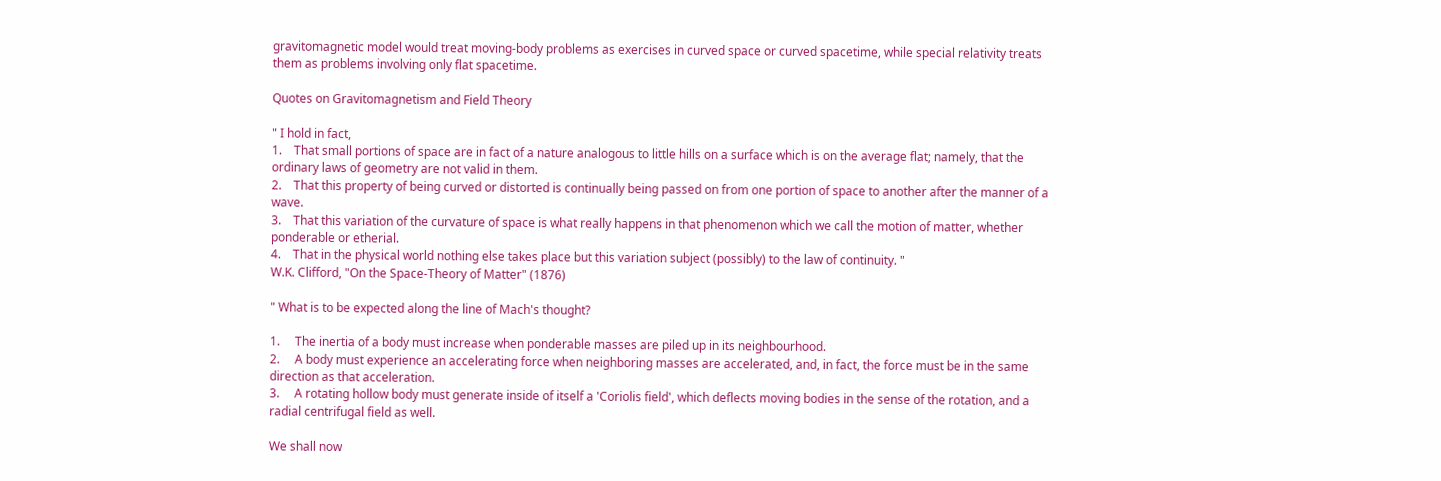gravitomagnetic model would treat moving-body problems as exercises in curved space or curved spacetime, while special relativity treats them as problems involving only flat spacetime.

Quotes on Gravitomagnetism and Field Theory

" I hold in fact,
1.    That small portions of space are in fact of a nature analogous to little hills on a surface which is on the average flat; namely, that the ordinary laws of geometry are not valid in them.
2.    That this property of being curved or distorted is continually being passed on from one portion of space to another after the manner of a wave.
3.    That this variation of the curvature of space is what really happens in that phenomenon which we call the motion of matter, whether ponderable or etherial.
4.    That in the physical world nothing else takes place but this variation subject (possibly) to the law of continuity. "
W.K. Clifford, "On the Space-Theory of Matter" (1876)

" What is to be expected along the line of Mach's thought?

1.     The inertia of a body must increase when ponderable masses are piled up in its neighbourhood.
2.     A body must experience an accelerating force when neighboring masses are accelerated, and, in fact, the force must be in the same direction as that acceleration.
3.     A rotating hollow body must generate inside of itself a 'Coriolis field', which deflects moving bodies in the sense of the rotation, and a radial centrifugal field as well.

We shall now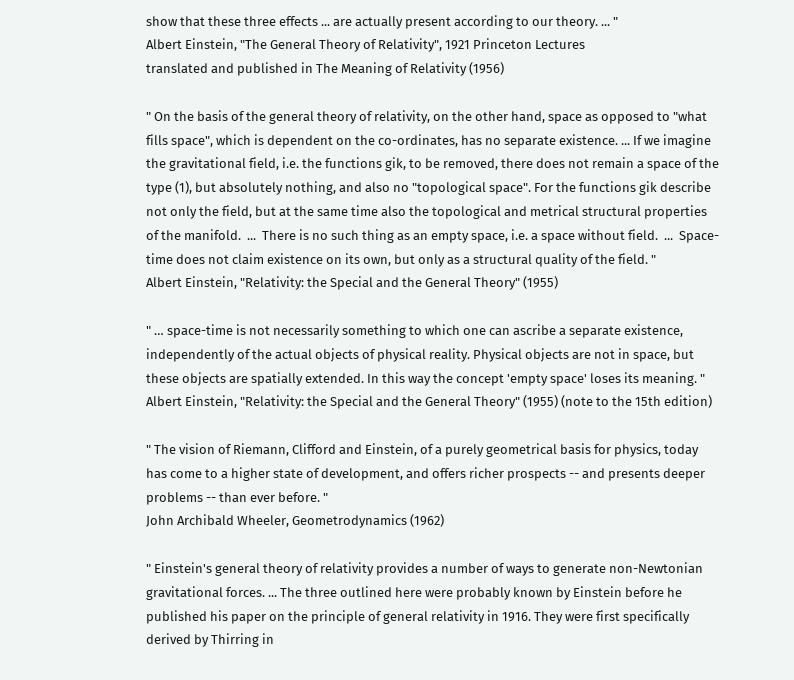show that these three effects ... are actually present according to our theory. ... "
Albert Einstein, "The General Theory of Relativity", 1921 Princeton Lectures
translated and published in The Meaning of Relativity (1956)

" On the basis of the general theory of relativity, on the other hand, space as opposed to "what fills space", which is dependent on the co-ordinates, has no separate existence. ... If we imagine the gravitational field, i.e. the functions gik, to be removed, there does not remain a space of the type (1), but absolutely nothing, and also no "topological space". For the functions gik describe not only the field, but at the same time also the topological and metrical structural properties of the manifold.  ...  There is no such thing as an empty space, i.e. a space without field.  ...  Space-time does not claim existence on its own, but only as a structural quality of the field. "
Albert Einstein, "Relativity: the Special and the General Theory" (1955)

" … space-time is not necessarily something to which one can ascribe a separate existence, independently of the actual objects of physical reality. Physical objects are not in space, but these objects are spatially extended. In this way the concept 'empty space' loses its meaning. "
Albert Einstein, "Relativity: the Special and the General Theory" (1955) (note to the 15th edition)

" The vision of Riemann, Clifford and Einstein, of a purely geometrical basis for physics, today has come to a higher state of development, and offers richer prospects -- and presents deeper problems -- than ever before. "
John Archibald Wheeler, Geometrodynamics (1962)

" Einstein's general theory of relativity provides a number of ways to generate non-Newtonian gravitational forces. ... The three outlined here were probably known by Einstein before he published his paper on the principle of general relativity in 1916. They were first specifically derived by Thirring in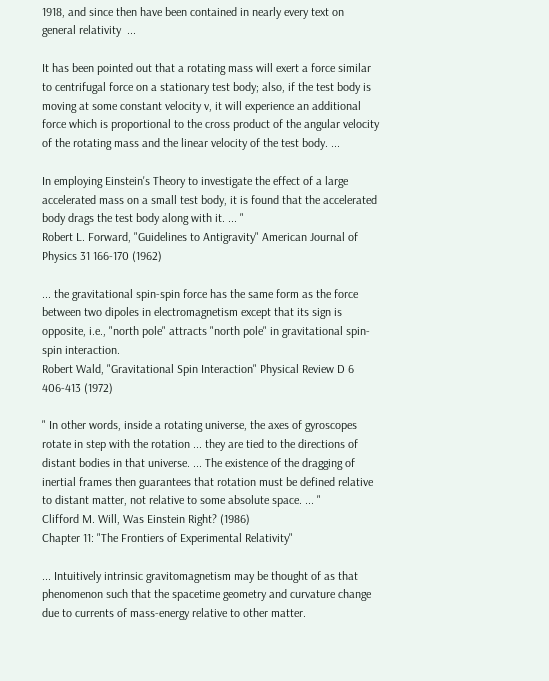1918, and since then have been contained in nearly every text on general relativity  ...

It has been pointed out that a rotating mass will exert a force similar to centrifugal force on a stationary test body; also, if the test body is moving at some constant velocity v, it will experience an additional force which is proportional to the cross product of the angular velocity of the rotating mass and the linear velocity of the test body. ...

In employing Einstein's Theory to investigate the effect of a large accelerated mass on a small test body, it is found that the accelerated body drags the test body along with it. ... "
Robert L. Forward, "Guidelines to Antigravity" American Journal of Physics 31 166-170 (1962)

... the gravitational spin-spin force has the same form as the force between two dipoles in electromagnetism except that its sign is opposite, i.e., "north pole" attracts "north pole" in gravitational spin-spin interaction.
Robert Wald, "Gravitational Spin Interaction" Physical Review D 6 406-413 (1972)

" In other words, inside a rotating universe, the axes of gyroscopes rotate in step with the rotation ... they are tied to the directions of distant bodies in that universe. ... The existence of the dragging of inertial frames then guarantees that rotation must be defined relative to distant matter, not relative to some absolute space. ... "
Clifford M. Will, Was Einstein Right? (1986)
Chapter 11: "The Frontiers of Experimental Relativity"

... Intuitively intrinsic gravitomagnetism may be thought of as that phenomenon such that the spacetime geometry and curvature change due to currents of mass-energy relative to other matter.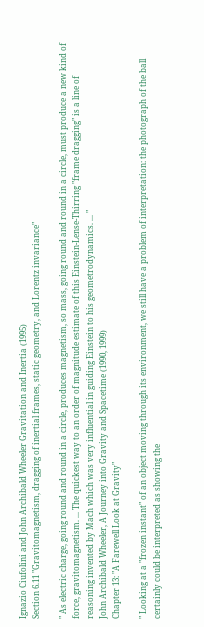Ignazio Ciufolini and John Archibald Wheeler Gravitation and Inertia (1995)
Section 6.11 "Gravitomagnetism, dragging of inertial frames, static geometry, and Lorentz invariance"

" As electric charge, going round and round in a circle, produces magnetism, so mass, going round and round in a circle, must produce a new kind of force, gravitomagnetism. ... The quickest way to an order of magnitude estimate of this Einstein-Lense-Thirring "frame dragging" is a line of reasoning invented by Mach which was very influential in guiding Einstein to his geometrodynamics. ... "
John Archibald Wheeler, A Journey into Gravity and Spacetime (1990, 1999)
Chapter 13: "A Farewell Look at Gravity"

" Looking at a "frozen instant" of an object moving through its environment, we still have a problem of interpretation: the photograph of the ball certainly could be interpreted as showing the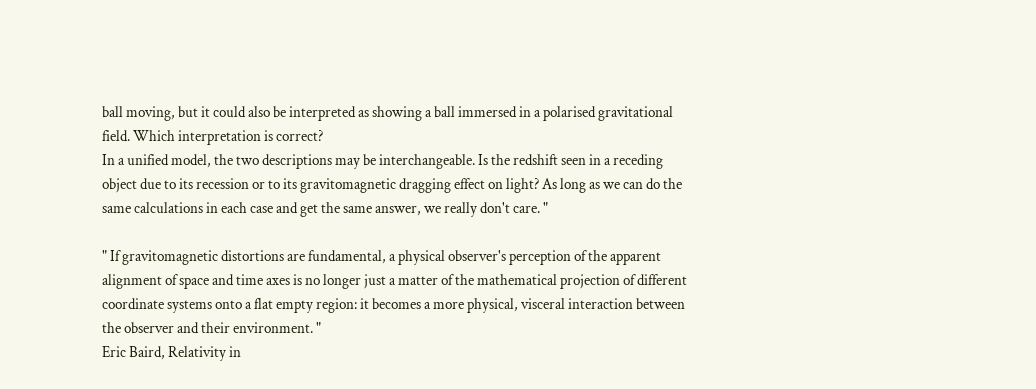ball moving, but it could also be interpreted as showing a ball immersed in a polarised gravitational field. Which interpretation is correct?
In a unified model, the two descriptions may be interchangeable. Is the redshift seen in a receding object due to its recession or to its gravitomagnetic dragging effect on light? As long as we can do the same calculations in each case and get the same answer, we really don't care. "

" If gravitomagnetic distortions are fundamental, a physical observer's perception of the apparent alignment of space and time axes is no longer just a matter of the mathematical projection of different coordinate systems onto a flat empty region: it becomes a more physical, visceral interaction between the observer and their environment. "
Eric Baird, Relativity in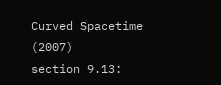Curved Spacetime (2007)
section 9.13: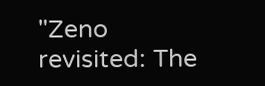"Zeno revisited: The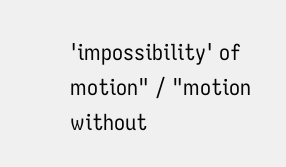'impossibility' of motion" / "motion without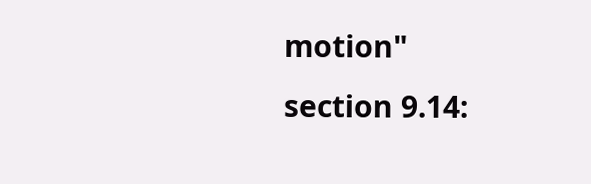motion"
section 9.14: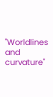"Worldlines and curvature"